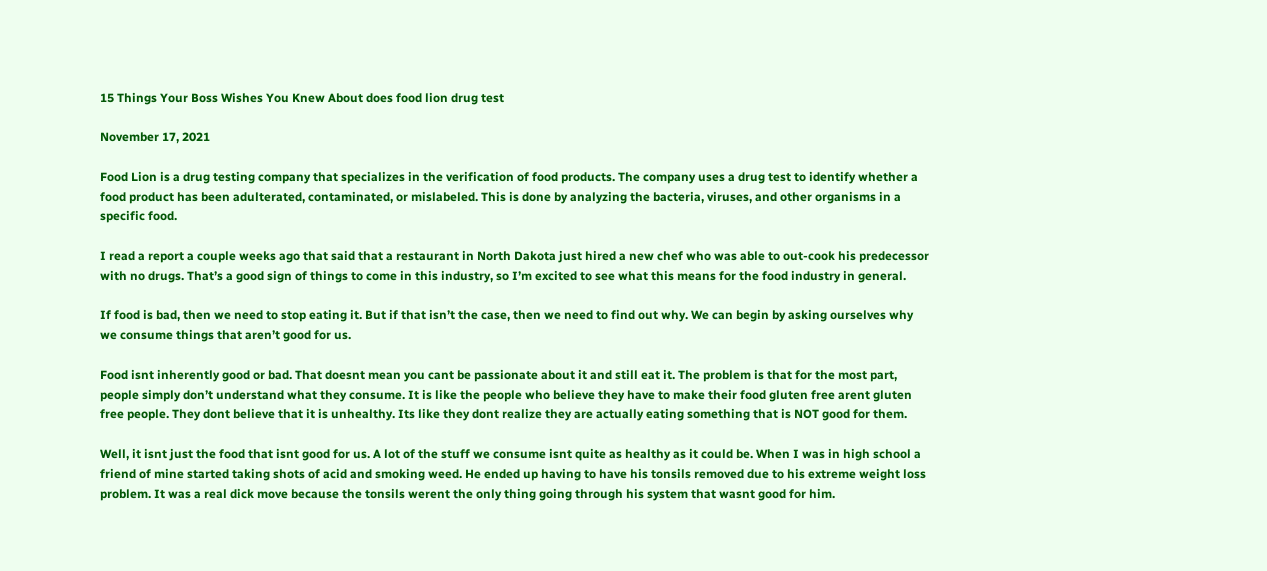15 Things Your Boss Wishes You Knew About does food lion drug test

November 17, 2021

Food Lion is a drug testing company that specializes in the verification of food products. The company uses a drug test to identify whether a food product has been adulterated, contaminated, or mislabeled. This is done by analyzing the bacteria, viruses, and other organisms in a specific food.

I read a report a couple weeks ago that said that a restaurant in North Dakota just hired a new chef who was able to out-cook his predecessor with no drugs. That’s a good sign of things to come in this industry, so I’m excited to see what this means for the food industry in general.

If food is bad, then we need to stop eating it. But if that isn’t the case, then we need to find out why. We can begin by asking ourselves why we consume things that aren’t good for us.

Food isnt inherently good or bad. That doesnt mean you cant be passionate about it and still eat it. The problem is that for the most part, people simply don’t understand what they consume. It is like the people who believe they have to make their food gluten free arent gluten free people. They dont believe that it is unhealthy. Its like they dont realize they are actually eating something that is NOT good for them.

Well, it isnt just the food that isnt good for us. A lot of the stuff we consume isnt quite as healthy as it could be. When I was in high school a friend of mine started taking shots of acid and smoking weed. He ended up having to have his tonsils removed due to his extreme weight loss problem. It was a real dick move because the tonsils werent the only thing going through his system that wasnt good for him.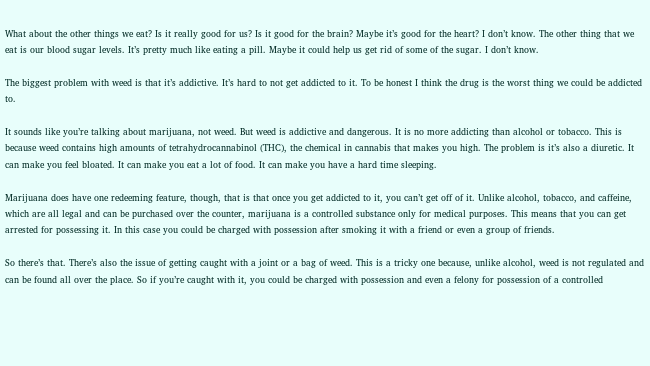What about the other things we eat? Is it really good for us? Is it good for the brain? Maybe it’s good for the heart? I don’t know. The other thing that we eat is our blood sugar levels. It’s pretty much like eating a pill. Maybe it could help us get rid of some of the sugar. I don’t know.

The biggest problem with weed is that it’s addictive. It’s hard to not get addicted to it. To be honest I think the drug is the worst thing we could be addicted to.

It sounds like you’re talking about marijuana, not weed. But weed is addictive and dangerous. It is no more addicting than alcohol or tobacco. This is because weed contains high amounts of tetrahydrocannabinol (THC), the chemical in cannabis that makes you high. The problem is it’s also a diuretic. It can make you feel bloated. It can make you eat a lot of food. It can make you have a hard time sleeping.

Marijuana does have one redeeming feature, though, that is that once you get addicted to it, you can’t get off of it. Unlike alcohol, tobacco, and caffeine, which are all legal and can be purchased over the counter, marijuana is a controlled substance only for medical purposes. This means that you can get arrested for possessing it. In this case you could be charged with possession after smoking it with a friend or even a group of friends.

So there’s that. There’s also the issue of getting caught with a joint or a bag of weed. This is a tricky one because, unlike alcohol, weed is not regulated and can be found all over the place. So if you’re caught with it, you could be charged with possession and even a felony for possession of a controlled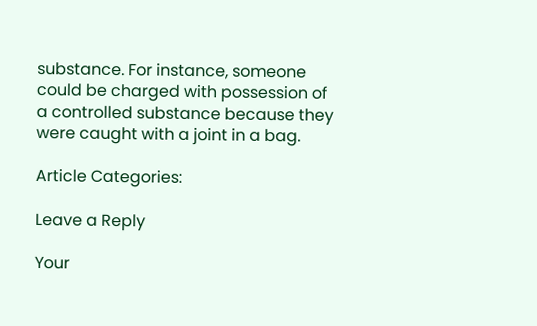substance. For instance, someone could be charged with possession of a controlled substance because they were caught with a joint in a bag.

Article Categories:

Leave a Reply

Your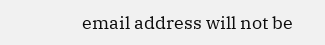email address will not be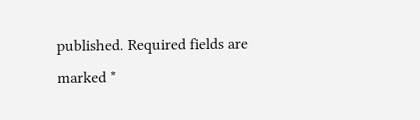published. Required fields are marked *